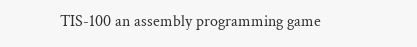TIS-100 an assembly programming game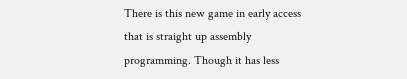There is this new game in early access that is straight up assembly programming. Though it has less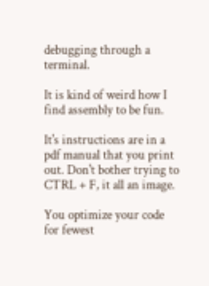debugging through a terminal.

It is kind of weird how I find assembly to be fun.

It's instructions are in a pdf manual that you print out. Don't bother trying to CTRL + F, it all an image.

You optimize your code for fewest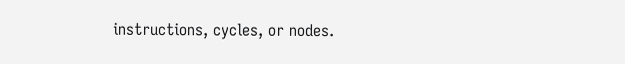instructions, cycles, or nodes.